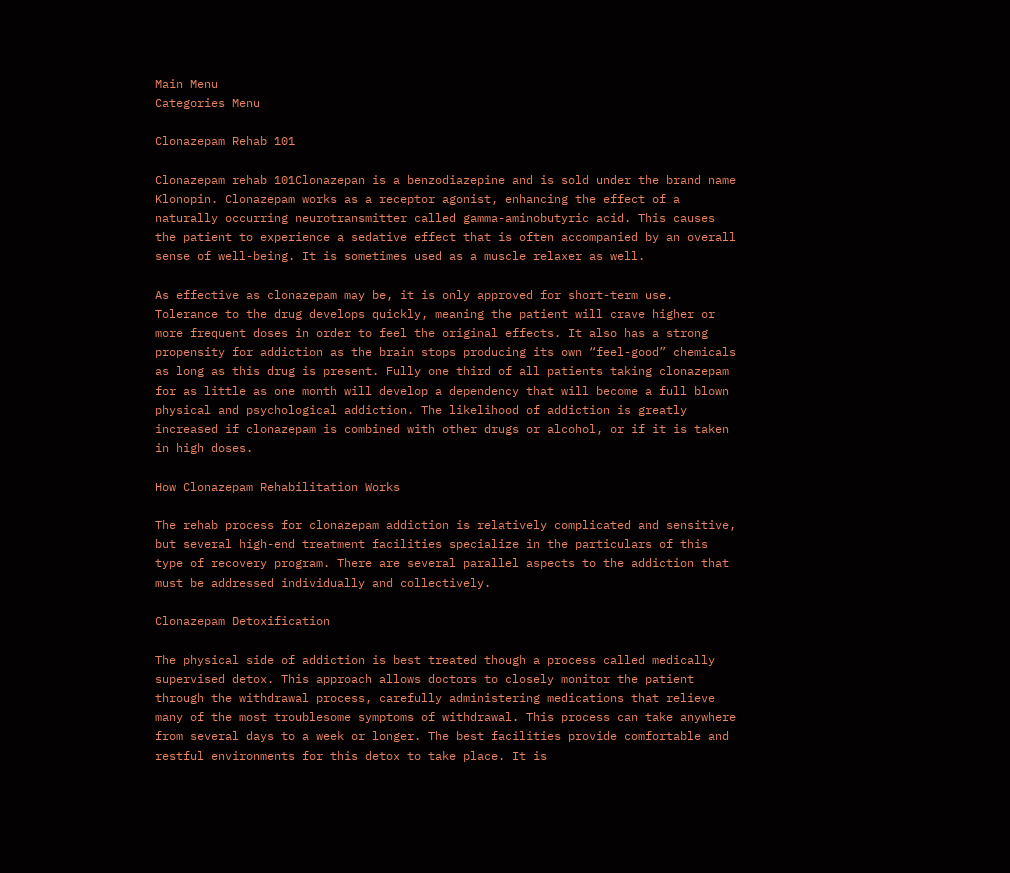Main Menu
Categories Menu

Clonazepam Rehab 101

Clonazepam rehab 101Clonazepan is a benzodiazepine and is sold under the brand name Klonopin. Clonazepam works as a receptor agonist, enhancing the effect of a naturally occurring neurotransmitter called gamma-aminobutyric acid. This causes the patient to experience a sedative effect that is often accompanied by an overall sense of well-being. It is sometimes used as a muscle relaxer as well.

As effective as clonazepam may be, it is only approved for short-term use. Tolerance to the drug develops quickly, meaning the patient will crave higher or more frequent doses in order to feel the original effects. It also has a strong propensity for addiction as the brain stops producing its own “feel-good” chemicals as long as this drug is present. Fully one third of all patients taking clonazepam for as little as one month will develop a dependency that will become a full blown physical and psychological addiction. The likelihood of addiction is greatly increased if clonazepam is combined with other drugs or alcohol, or if it is taken in high doses.

How Clonazepam Rehabilitation Works

The rehab process for clonazepam addiction is relatively complicated and sensitive, but several high-end treatment facilities specialize in the particulars of this type of recovery program. There are several parallel aspects to the addiction that must be addressed individually and collectively.

Clonazepam Detoxification

The physical side of addiction is best treated though a process called medically supervised detox. This approach allows doctors to closely monitor the patient through the withdrawal process, carefully administering medications that relieve many of the most troublesome symptoms of withdrawal. This process can take anywhere from several days to a week or longer. The best facilities provide comfortable and restful environments for this detox to take place. It is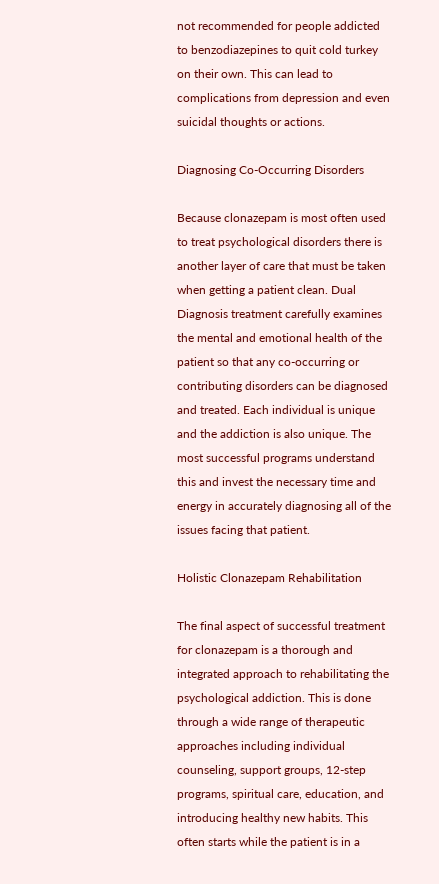not recommended for people addicted to benzodiazepines to quit cold turkey on their own. This can lead to complications from depression and even suicidal thoughts or actions.

Diagnosing Co-Occurring Disorders

Because clonazepam is most often used to treat psychological disorders there is another layer of care that must be taken when getting a patient clean. Dual Diagnosis treatment carefully examines the mental and emotional health of the patient so that any co-occurring or contributing disorders can be diagnosed and treated. Each individual is unique and the addiction is also unique. The most successful programs understand this and invest the necessary time and energy in accurately diagnosing all of the issues facing that patient.

Holistic Clonazepam Rehabilitation

The final aspect of successful treatment for clonazepam is a thorough and integrated approach to rehabilitating the psychological addiction. This is done through a wide range of therapeutic approaches including individual counseling, support groups, 12-step programs, spiritual care, education, and introducing healthy new habits. This often starts while the patient is in a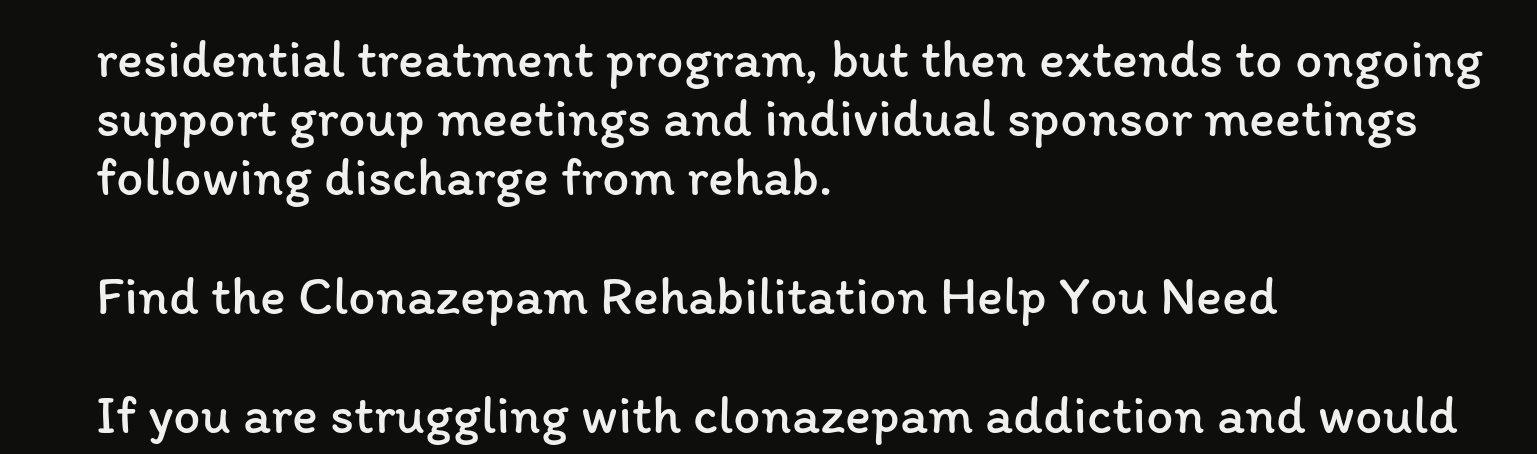residential treatment program, but then extends to ongoing support group meetings and individual sponsor meetings following discharge from rehab.

Find the Clonazepam Rehabilitation Help You Need

If you are struggling with clonazepam addiction and would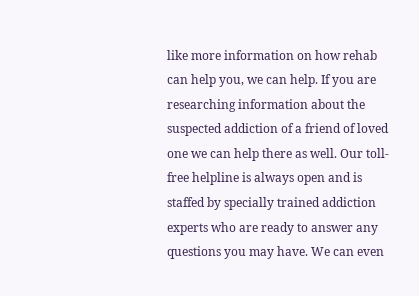like more information on how rehab can help you, we can help. If you are researching information about the suspected addiction of a friend of loved one we can help there as well. Our toll-free helpline is always open and is staffed by specially trained addiction experts who are ready to answer any questions you may have. We can even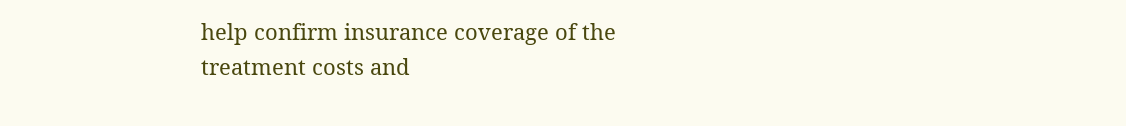help confirm insurance coverage of the treatment costs and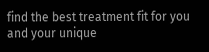find the best treatment fit for you and your unique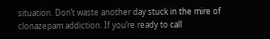situation. Don’t waste another day stuck in the mire of clonazepam addiction. If you’re ready to call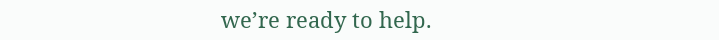we’re ready to help.